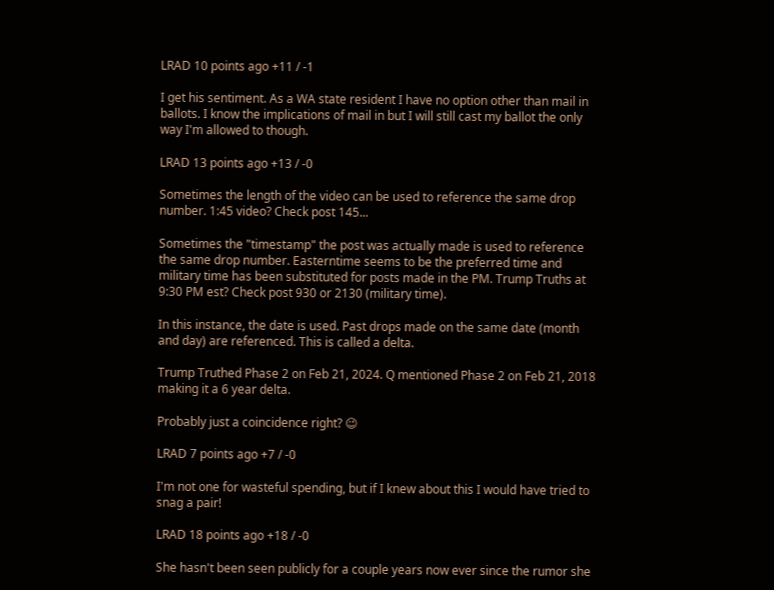LRAD 10 points ago +11 / -1

I get his sentiment. As a WA state resident I have no option other than mail in ballots. I know the implications of mail in but I will still cast my ballot the only way I'm allowed to though.

LRAD 13 points ago +13 / -0

Sometimes the length of the video can be used to reference the same drop number. 1:45 video? Check post 145...

Sometimes the "timestamp" the post was actually made is used to reference the same drop number. Easterntime seems to be the preferred time and military time has been substituted for posts made in the PM. Trump Truths at 9:30 PM est? Check post 930 or 2130 (military time).

In this instance, the date is used. Past drops made on the same date (month and day) are referenced. This is called a delta.

Trump Truthed Phase 2 on Feb 21, 2024. Q mentioned Phase 2 on Feb 21, 2018 making it a 6 year delta.

Probably just a coincidence right? 😉

LRAD 7 points ago +7 / -0

I'm not one for wasteful spending, but if I knew about this I would have tried to snag a pair!

LRAD 18 points ago +18 / -0

She hasn't been seen publicly for a couple years now ever since the rumor she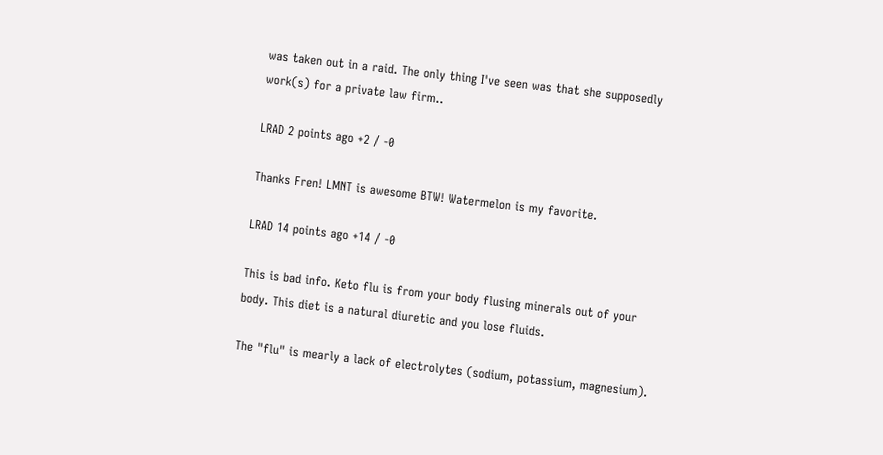was taken out in a raid. The only thing I've seen was that she supposedly work(s) for a private law firm..

LRAD 2 points ago +2 / -0

Thanks Fren! LMNT is awesome BTW! Watermelon is my favorite.

LRAD 14 points ago +14 / -0

This is bad info. Keto flu is from your body flusing minerals out of your body. This diet is a natural diuretic and you lose fluids.

The "flu" is mearly a lack of electrolytes (sodium, potassium, magnesium).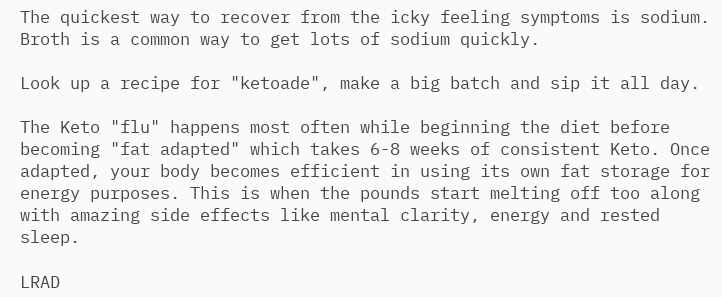The quickest way to recover from the icky feeling symptoms is sodium. Broth is a common way to get lots of sodium quickly.

Look up a recipe for "ketoade", make a big batch and sip it all day.

The Keto "flu" happens most often while beginning the diet before becoming "fat adapted" which takes 6-8 weeks of consistent Keto. Once adapted, your body becomes efficient in using its own fat storage for energy purposes. This is when the pounds start melting off too along with amazing side effects like mental clarity, energy and rested sleep.

LRAD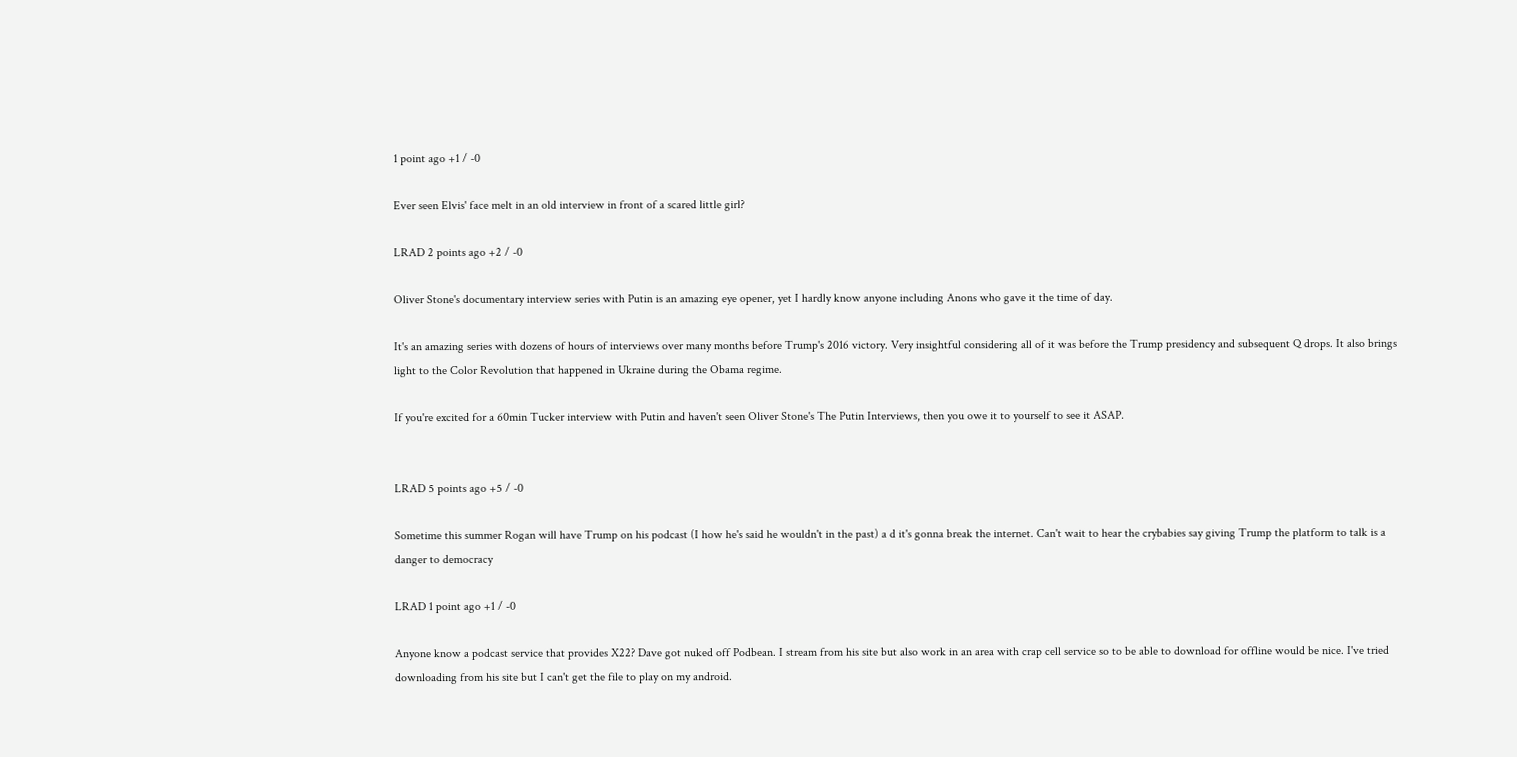1 point ago +1 / -0

Ever seen Elvis' face melt in an old interview in front of a scared little girl?

LRAD 2 points ago +2 / -0

Oliver Stone's documentary interview series with Putin is an amazing eye opener, yet I hardly know anyone including Anons who gave it the time of day.

It's an amazing series with dozens of hours of interviews over many months before Trump's 2016 victory. Very insightful considering all of it was before the Trump presidency and subsequent Q drops. It also brings light to the Color Revolution that happened in Ukraine during the Obama regime.

If you're excited for a 60min Tucker interview with Putin and haven't seen Oliver Stone's The Putin Interviews, then you owe it to yourself to see it ASAP.


LRAD 5 points ago +5 / -0

Sometime this summer Rogan will have Trump on his podcast (I how he's said he wouldn't in the past) a d it's gonna break the internet. Can't wait to hear the crybabies say giving Trump the platform to talk is a danger to democracy

LRAD 1 point ago +1 / -0

Anyone know a podcast service that provides X22? Dave got nuked off Podbean. I stream from his site but also work in an area with crap cell service so to be able to download for offline would be nice. I've tried downloading from his site but I can't get the file to play on my android.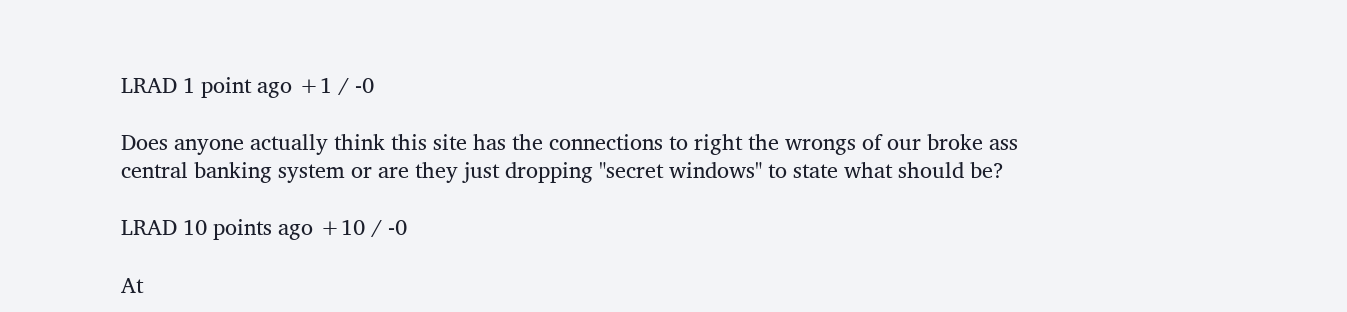LRAD 1 point ago +1 / -0

Does anyone actually think this site has the connections to right the wrongs of our broke ass central banking system or are they just dropping "secret windows" to state what should be?

LRAD 10 points ago +10 / -0

At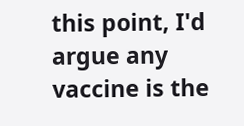this point, I'd argue any vaccine is the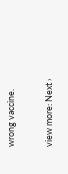wrong vaccine.

view more: Next ›